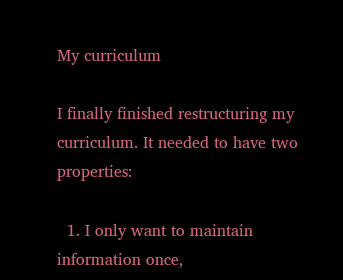My curriculum

I finally finished restructuring my curriculum. It needed to have two properties:

  1. I only want to maintain information once,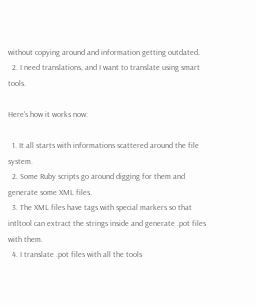without copying around and information getting outdated.
  2. I need translations, and I want to translate using smart tools.

Here's how it works now:

  1. It all starts with informations scattered around the file system.
  2. Some Ruby scripts go around digging for them and generate some XML files.
  3. The XML files have tags with special markers so that intltool can extract the strings inside and generate .pot files with them.
  4. I translate .pot files with all the tools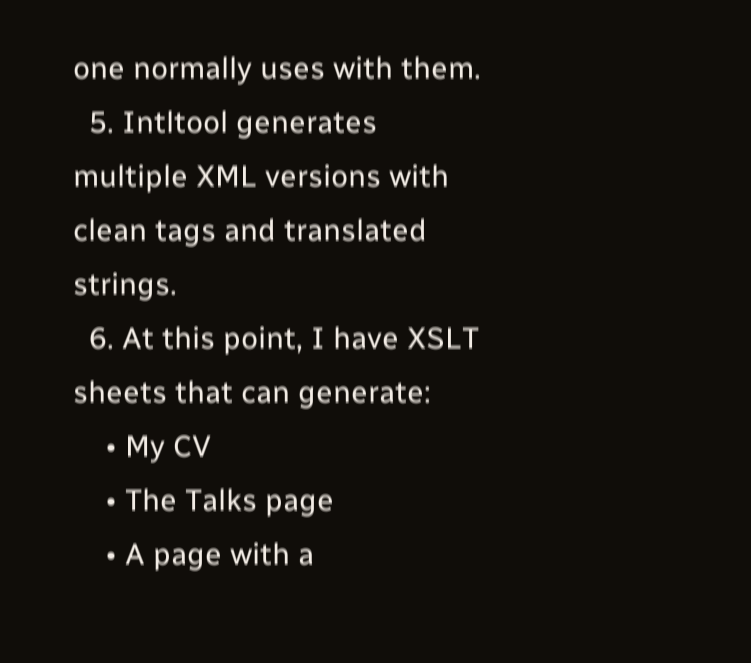one normally uses with them.
  5. Intltool generates multiple XML versions with clean tags and translated strings.
  6. At this point, I have XSLT sheets that can generate:
    • My CV
    • The Talks page
    • A page with a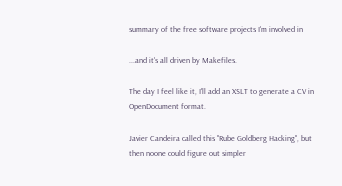summary of the free software projects I'm involved in

...and it's all driven by Makefiles.

The day I feel like it, I'll add an XSLT to generate a CV in OpenDocument format.

Javier Candeira called this "Rube Goldberg Hacking", but then noone could figure out simpler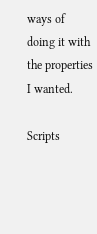ways of doing it with the properties I wanted.

Scripts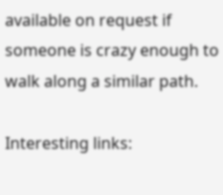available on request if someone is crazy enough to walk along a similar path.

Interesting links: